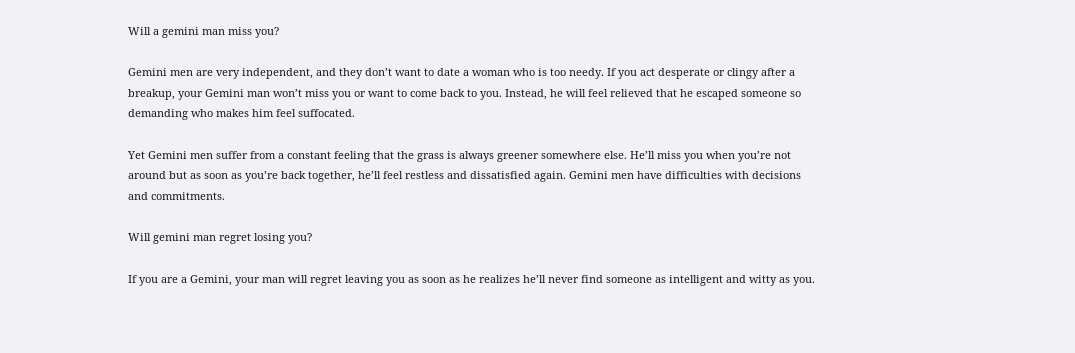Will a gemini man miss you?

Gemini men are very independent, and they don’t want to date a woman who is too needy. If you act desperate or clingy after a breakup, your Gemini man won’t miss you or want to come back to you. Instead, he will feel relieved that he escaped someone so demanding who makes him feel suffocated.

Yet Gemini men suffer from a constant feeling that the grass is always greener somewhere else. He’ll miss you when you’re not around but as soon as you’re back together, he’ll feel restless and dissatisfied again. Gemini men have difficulties with decisions and commitments.

Will gemini man regret losing you?

If you are a Gemini, your man will regret leaving you as soon as he realizes he’ll never find someone as intelligent and witty as you.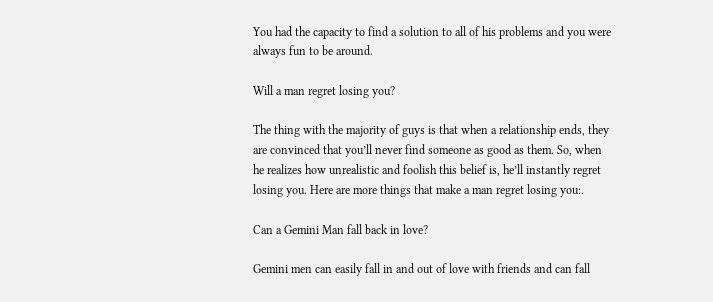You had the capacity to find a solution to all of his problems and you were always fun to be around.

Will a man regret losing you?

The thing with the majority of guys is that when a relationship ends, they are convinced that you’ll never find someone as good as them. So, when he realizes how unrealistic and foolish this belief is, he’ll instantly regret losing you. Here are more things that make a man regret losing you:.

Can a Gemini Man fall back in love?

Gemini men can easily fall in and out of love with friends and can fall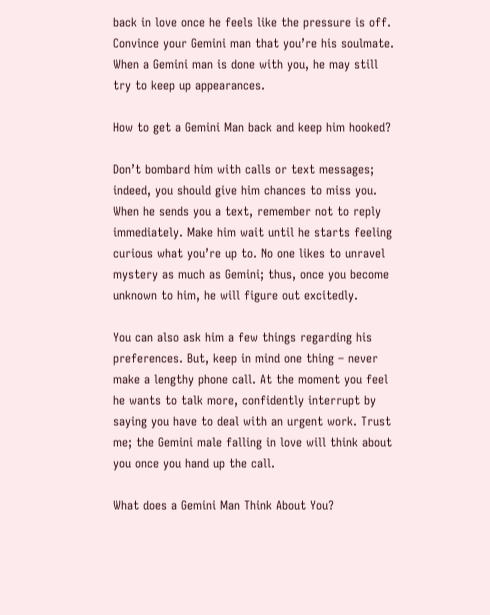back in love once he feels like the pressure is off. Convince your Gemini man that you’re his soulmate. When a Gemini man is done with you, he may still try to keep up appearances.

How to get a Gemini Man back and keep him hooked?

Don’t bombard him with calls or text messages; indeed, you should give him chances to miss you. When he sends you a text, remember not to reply immediately. Make him wait until he starts feeling curious what you’re up to. No one likes to unravel mystery as much as Gemini; thus, once you become unknown to him, he will figure out excitedly.

You can also ask him a few things regarding his preferences. But, keep in mind one thing – never make a lengthy phone call. At the moment you feel he wants to talk more, confidently interrupt by saying you have to deal with an urgent work. Trust me; the Gemini male falling in love will think about you once you hand up the call.

What does a Gemini Man Think About You?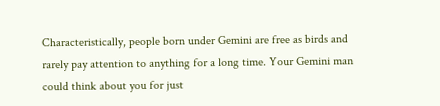Characteristically, people born under Gemini are free as birds and rarely pay attention to anything for a long time. Your Gemini man could think about you for just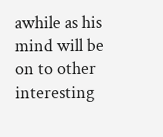awhile as his mind will be on to other interesting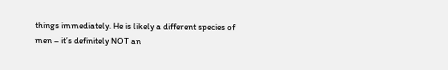things immediately. He is likely a different species of men – it’s definitely NOT an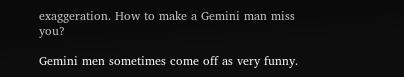exaggeration. How to make a Gemini man miss you?

Gemini men sometimes come off as very funny.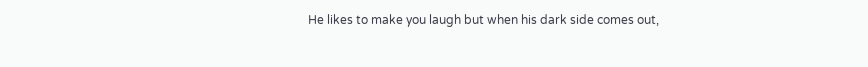He likes to make you laugh but when his dark side comes out,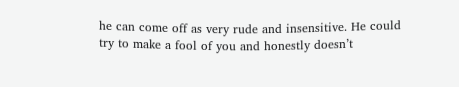he can come off as very rude and insensitive. He could try to make a fool of you and honestly doesn’t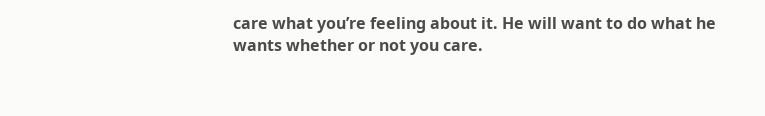care what you’re feeling about it. He will want to do what he wants whether or not you care.